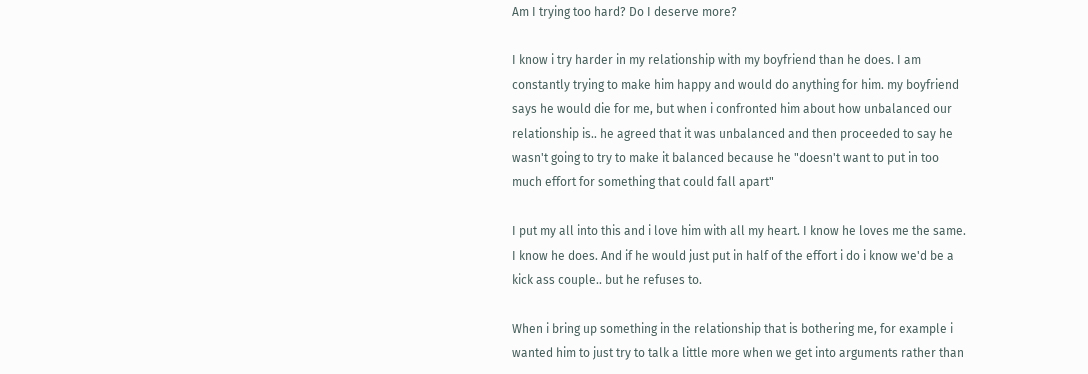Am I trying too hard? Do I deserve more?

I know i try harder in my relationship with my boyfriend than he does. I am constantly trying to make him happy and would do anything for him. my boyfriend says he would die for me, but when i confronted him about how unbalanced our relationship is.. he agreed that it was unbalanced and then proceeded to say he wasn't going to try to make it balanced because he "doesn't want to put in too much effort for something that could fall apart"

I put my all into this and i love him with all my heart. I know he loves me the same. I know he does. And if he would just put in half of the effort i do i know we'd be a kick ass couple.. but he refuses to.

When i bring up something in the relationship that is bothering me, for example i wanted him to just try to talk a little more when we get into arguments rather than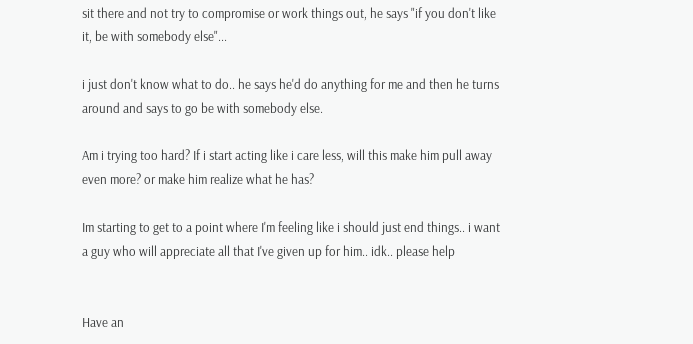sit there and not try to compromise or work things out, he says "if you don't like it, be with somebody else"...

i just don't know what to do.. he says he'd do anything for me and then he turns around and says to go be with somebody else.

Am i trying too hard? If i start acting like i care less, will this make him pull away even more? or make him realize what he has?

Im starting to get to a point where I'm feeling like i should just end things.. i want a guy who will appreciate all that I've given up for him.. idk.. please help


Have an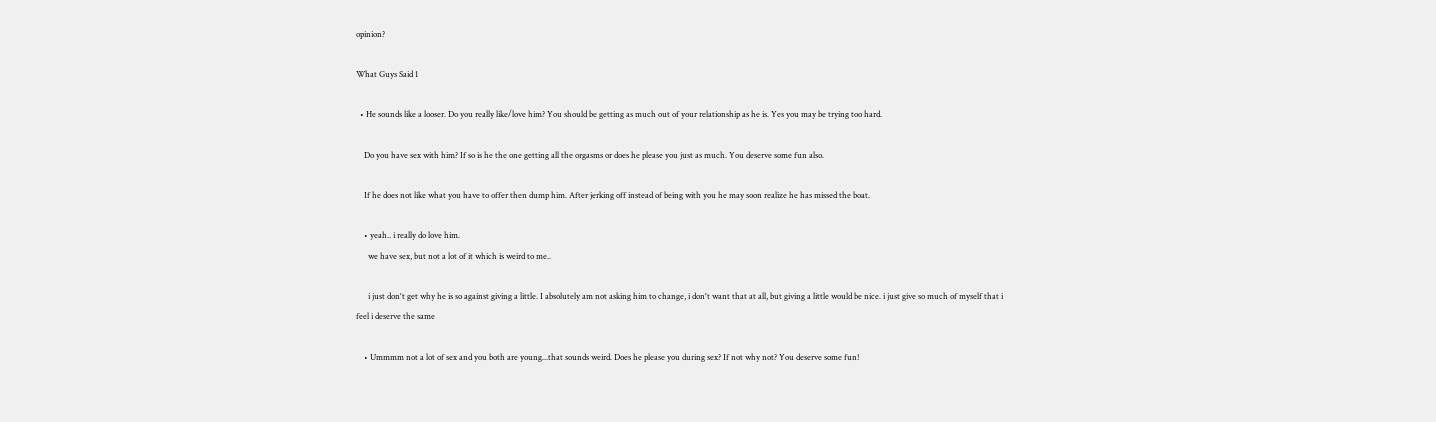opinion?

What Guys Said 1

  • He sounds like a looser. Do you really like/love him? You should be getting as much out of your relationship as he is. Yes you may be trying too hard.

    Do you have sex with him? If so is he the one getting all the orgasms or does he please you just as much. You deserve some fun also.

    If he does not like what you have to offer then dump him. After jerking off instead of being with you he may soon realize he has missed the boat.

    • yeah.. i really do love him.
      we have sex, but not a lot of it which is weird to me..

      i just don't get why he is so against giving a little. I absolutely am not asking him to change, i don't want that at all, but giving a little would be nice. i just give so much of myself that i feel i deserve the same

    • Ummmm not a lot of sex and you both are young...that sounds weird. Does he please you during sex? If not why not? You deserve some fun!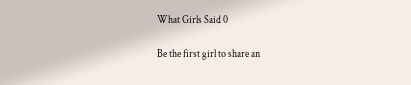What Girls Said 0

Be the first girl to share an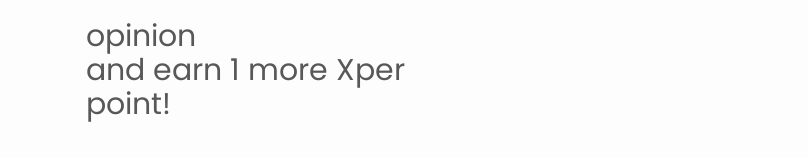opinion
and earn 1 more Xper point!